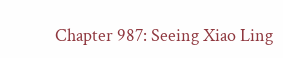Chapter 987: Seeing Xiao Ling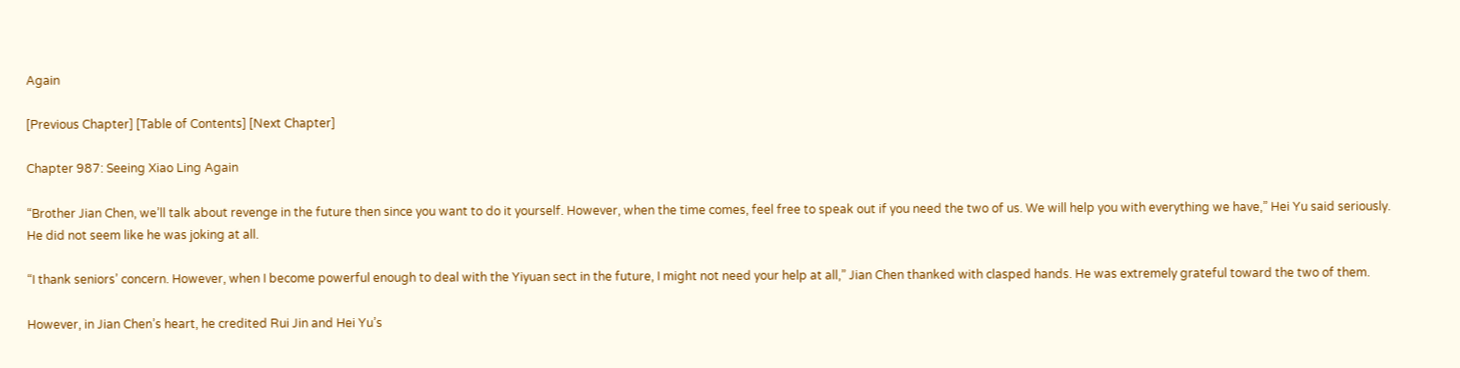Again

[Previous Chapter] [Table of Contents] [Next Chapter]

Chapter 987: Seeing Xiao Ling Again

“Brother Jian Chen, we’ll talk about revenge in the future then since you want to do it yourself. However, when the time comes, feel free to speak out if you need the two of us. We will help you with everything we have,” Hei Yu said seriously. He did not seem like he was joking at all.

“I thank seniors’ concern. However, when I become powerful enough to deal with the Yiyuan sect in the future, I might not need your help at all,” Jian Chen thanked with clasped hands. He was extremely grateful toward the two of them.

However, in Jian Chen’s heart, he credited Rui Jin and Hei Yu’s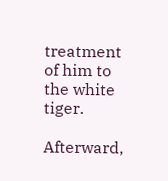treatment of him to the white tiger.

Afterward,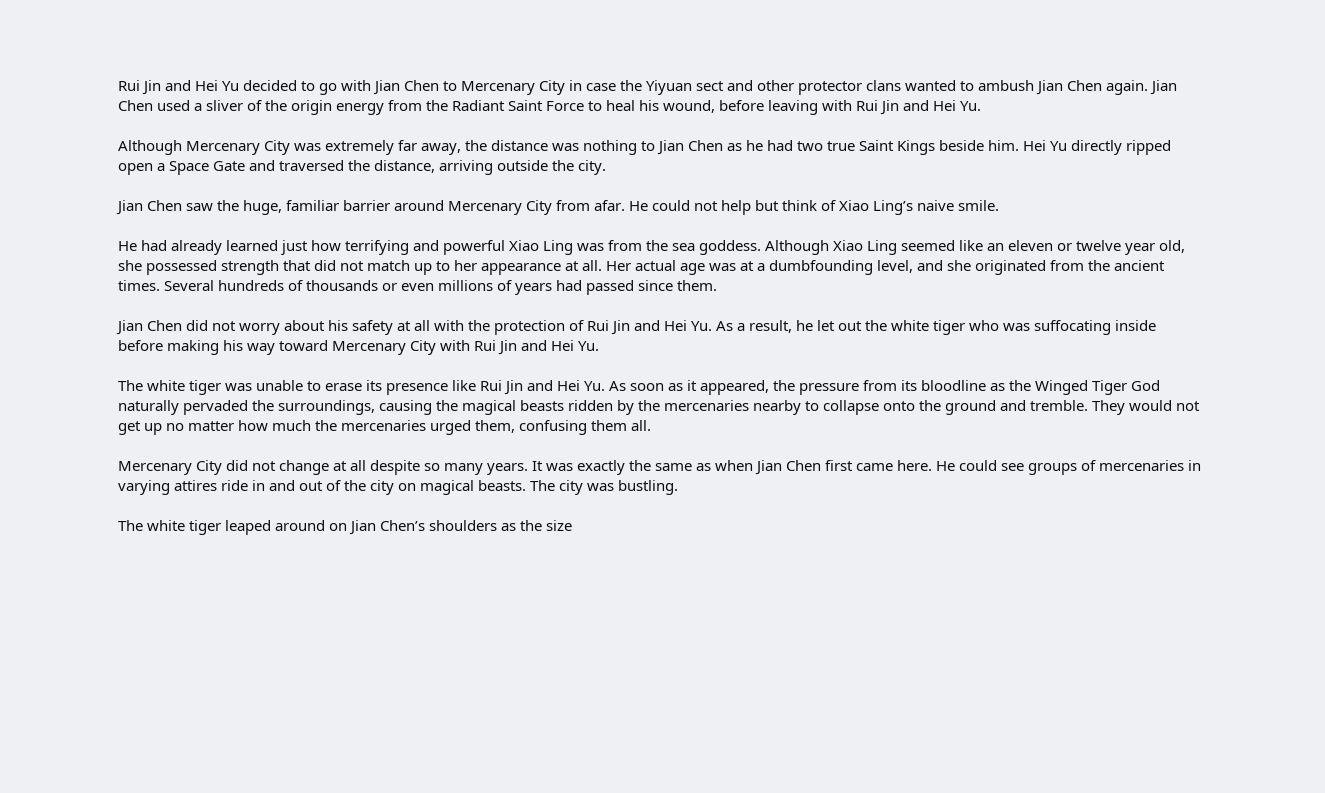Rui Jin and Hei Yu decided to go with Jian Chen to Mercenary City in case the Yiyuan sect and other protector clans wanted to ambush Jian Chen again. Jian Chen used a sliver of the origin energy from the Radiant Saint Force to heal his wound, before leaving with Rui Jin and Hei Yu.

Although Mercenary City was extremely far away, the distance was nothing to Jian Chen as he had two true Saint Kings beside him. Hei Yu directly ripped open a Space Gate and traversed the distance, arriving outside the city.

Jian Chen saw the huge, familiar barrier around Mercenary City from afar. He could not help but think of Xiao Ling’s naive smile.

He had already learned just how terrifying and powerful Xiao Ling was from the sea goddess. Although Xiao Ling seemed like an eleven or twelve year old, she possessed strength that did not match up to her appearance at all. Her actual age was at a dumbfounding level, and she originated from the ancient times. Several hundreds of thousands or even millions of years had passed since them.

Jian Chen did not worry about his safety at all with the protection of Rui Jin and Hei Yu. As a result, he let out the white tiger who was suffocating inside before making his way toward Mercenary City with Rui Jin and Hei Yu.

The white tiger was unable to erase its presence like Rui Jin and Hei Yu. As soon as it appeared, the pressure from its bloodline as the Winged Tiger God naturally pervaded the surroundings, causing the magical beasts ridden by the mercenaries nearby to collapse onto the ground and tremble. They would not get up no matter how much the mercenaries urged them, confusing them all.

Mercenary City did not change at all despite so many years. It was exactly the same as when Jian Chen first came here. He could see groups of mercenaries in varying attires ride in and out of the city on magical beasts. The city was bustling.

The white tiger leaped around on Jian Chen’s shoulders as the size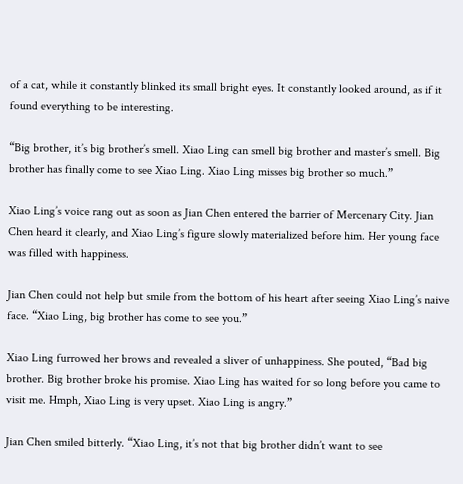of a cat, while it constantly blinked its small bright eyes. It constantly looked around, as if it found everything to be interesting.

“Big brother, it’s big brother’s smell. Xiao Ling can smell big brother and master’s smell. Big brother has finally come to see Xiao Ling. Xiao Ling misses big brother so much.”

Xiao Ling’s voice rang out as soon as Jian Chen entered the barrier of Mercenary City. Jian Chen heard it clearly, and Xiao Ling’s figure slowly materialized before him. Her young face was filled with happiness.

Jian Chen could not help but smile from the bottom of his heart after seeing Xiao Ling’s naive face. “Xiao Ling, big brother has come to see you.”

Xiao Ling furrowed her brows and revealed a sliver of unhappiness. She pouted, “Bad big brother. Big brother broke his promise. Xiao Ling has waited for so long before you came to visit me. Hmph, Xiao Ling is very upset. Xiao Ling is angry.”

Jian Chen smiled bitterly. “Xiao Ling, it’s not that big brother didn’t want to see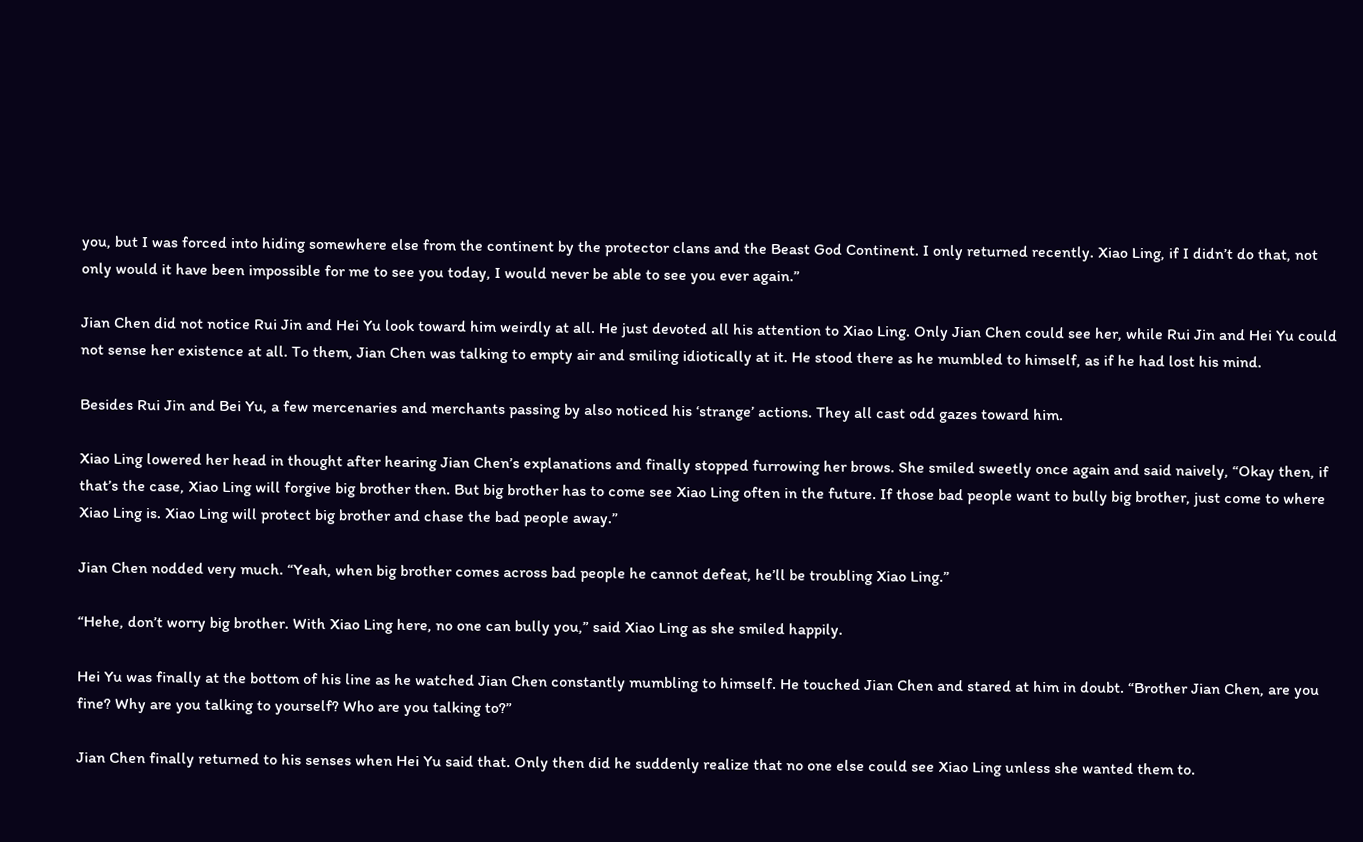you, but I was forced into hiding somewhere else from the continent by the protector clans and the Beast God Continent. I only returned recently. Xiao Ling, if I didn’t do that, not only would it have been impossible for me to see you today, I would never be able to see you ever again.”

Jian Chen did not notice Rui Jin and Hei Yu look toward him weirdly at all. He just devoted all his attention to Xiao Ling. Only Jian Chen could see her, while Rui Jin and Hei Yu could not sense her existence at all. To them, Jian Chen was talking to empty air and smiling idiotically at it. He stood there as he mumbled to himself, as if he had lost his mind.

Besides Rui Jin and Bei Yu, a few mercenaries and merchants passing by also noticed his ‘strange’ actions. They all cast odd gazes toward him.

Xiao Ling lowered her head in thought after hearing Jian Chen’s explanations and finally stopped furrowing her brows. She smiled sweetly once again and said naively, “Okay then, if that’s the case, Xiao Ling will forgive big brother then. But big brother has to come see Xiao Ling often in the future. If those bad people want to bully big brother, just come to where Xiao Ling is. Xiao Ling will protect big brother and chase the bad people away.”

Jian Chen nodded very much. “Yeah, when big brother comes across bad people he cannot defeat, he’ll be troubling Xiao Ling.”

“Hehe, don’t worry big brother. With Xiao Ling here, no one can bully you,” said Xiao Ling as she smiled happily.

Hei Yu was finally at the bottom of his line as he watched Jian Chen constantly mumbling to himself. He touched Jian Chen and stared at him in doubt. “Brother Jian Chen, are you fine? Why are you talking to yourself? Who are you talking to?”

Jian Chen finally returned to his senses when Hei Yu said that. Only then did he suddenly realize that no one else could see Xiao Ling unless she wanted them to.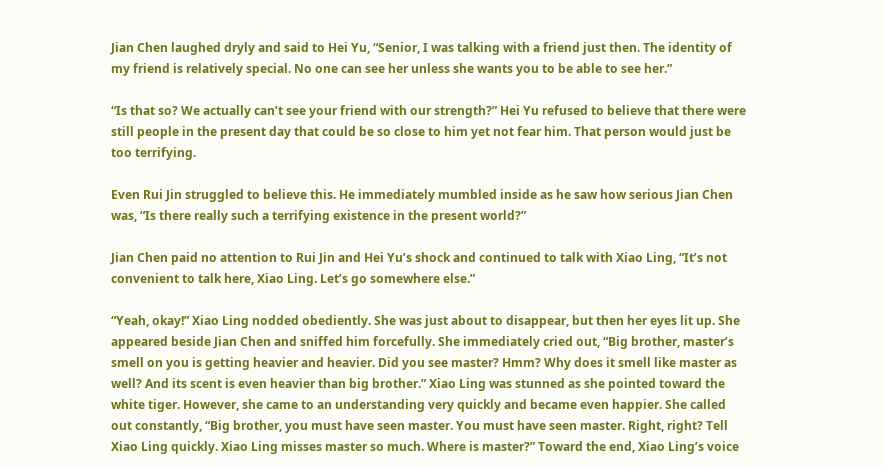Jian Chen laughed dryly and said to Hei Yu, “Senior, I was talking with a friend just then. The identity of my friend is relatively special. No one can see her unless she wants you to be able to see her.”

“Is that so? We actually can’t see your friend with our strength?” Hei Yu refused to believe that there were still people in the present day that could be so close to him yet not fear him. That person would just be too terrifying.

Even Rui Jin struggled to believe this. He immediately mumbled inside as he saw how serious Jian Chen was, “Is there really such a terrifying existence in the present world?”

Jian Chen paid no attention to Rui Jin and Hei Yu’s shock and continued to talk with Xiao Ling, “It’s not convenient to talk here, Xiao Ling. Let’s go somewhere else.”

“Yeah, okay!” Xiao Ling nodded obediently. She was just about to disappear, but then her eyes lit up. She appeared beside Jian Chen and sniffed him forcefully. She immediately cried out, “Big brother, master’s smell on you is getting heavier and heavier. Did you see master? Hmm? Why does it smell like master as well? And its scent is even heavier than big brother.” Xiao Ling was stunned as she pointed toward the white tiger. However, she came to an understanding very quickly and became even happier. She called out constantly, “Big brother, you must have seen master. You must have seen master. Right, right? Tell Xiao Ling quickly. Xiao Ling misses master so much. Where is master?” Toward the end, Xiao Ling’s voice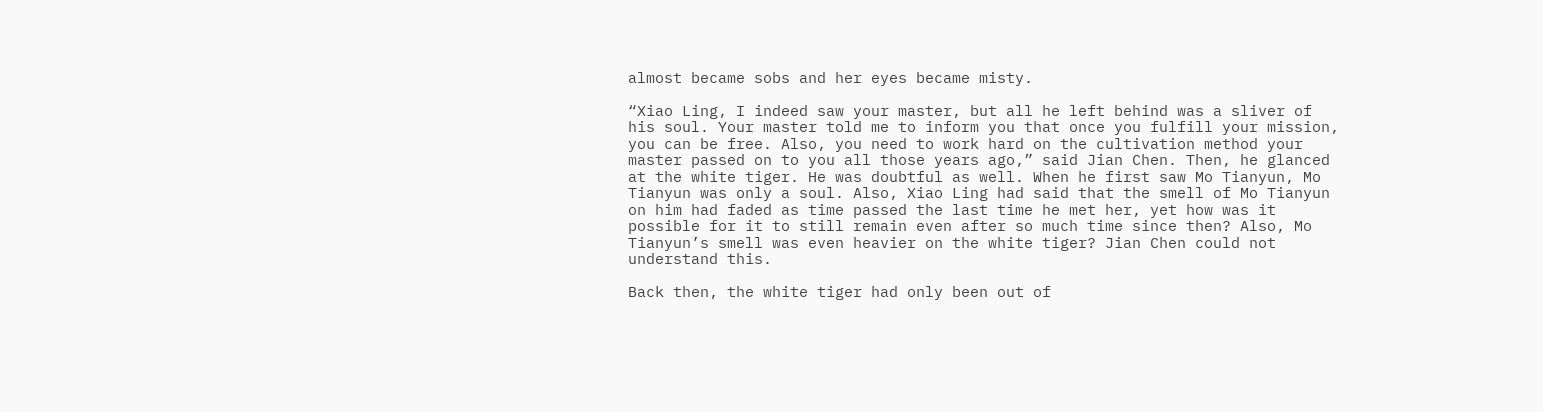almost became sobs and her eyes became misty.

“Xiao Ling, I indeed saw your master, but all he left behind was a sliver of his soul. Your master told me to inform you that once you fulfill your mission, you can be free. Also, you need to work hard on the cultivation method your master passed on to you all those years ago,” said Jian Chen. Then, he glanced at the white tiger. He was doubtful as well. When he first saw Mo Tianyun, Mo Tianyun was only a soul. Also, Xiao Ling had said that the smell of Mo Tianyun on him had faded as time passed the last time he met her, yet how was it possible for it to still remain even after so much time since then? Also, Mo Tianyun’s smell was even heavier on the white tiger? Jian Chen could not understand this.

Back then, the white tiger had only been out of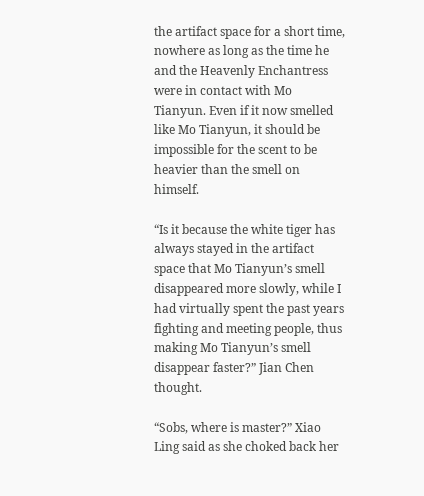the artifact space for a short time, nowhere as long as the time he and the Heavenly Enchantress were in contact with Mo Tianyun. Even if it now smelled like Mo Tianyun, it should be impossible for the scent to be heavier than the smell on himself.

“Is it because the white tiger has always stayed in the artifact space that Mo Tianyun’s smell disappeared more slowly, while I had virtually spent the past years fighting and meeting people, thus making Mo Tianyun’s smell disappear faster?” Jian Chen thought.

“Sobs, where is master?” Xiao Ling said as she choked back her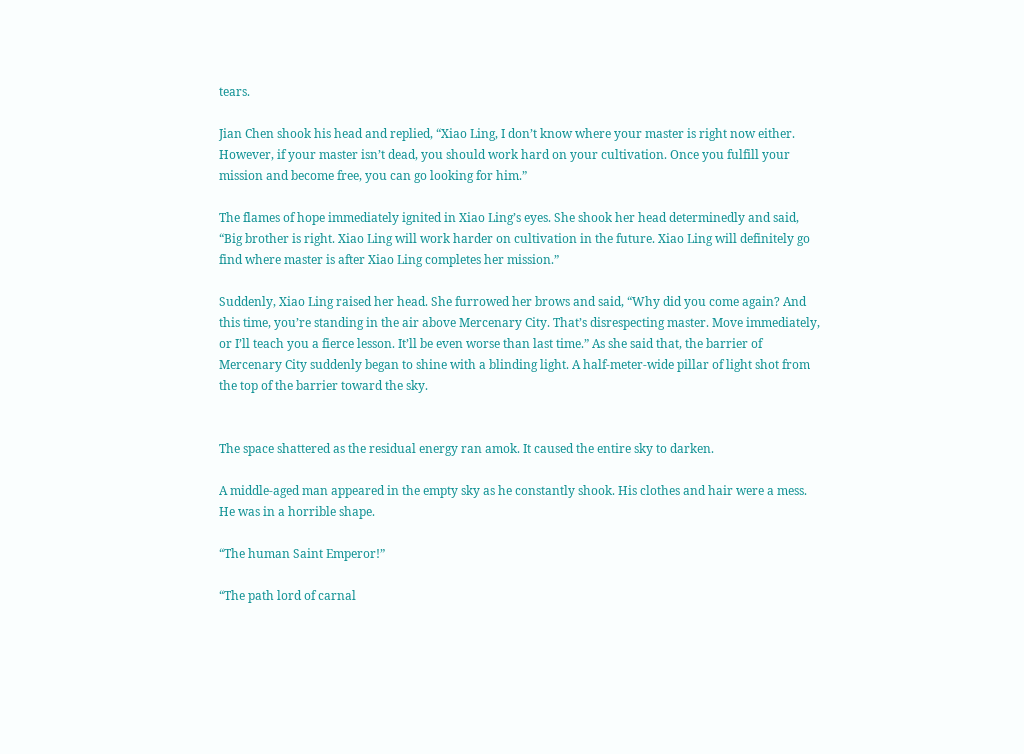tears.

Jian Chen shook his head and replied, “Xiao Ling, I don’t know where your master is right now either. However, if your master isn’t dead, you should work hard on your cultivation. Once you fulfill your mission and become free, you can go looking for him.”

The flames of hope immediately ignited in Xiao Ling’s eyes. She shook her head determinedly and said, “Big brother is right. Xiao Ling will work harder on cultivation in the future. Xiao Ling will definitely go find where master is after Xiao Ling completes her mission.”

Suddenly, Xiao Ling raised her head. She furrowed her brows and said, “Why did you come again? And this time, you’re standing in the air above Mercenary City. That’s disrespecting master. Move immediately, or I’ll teach you a fierce lesson. It’ll be even worse than last time.” As she said that, the barrier of Mercenary City suddenly began to shine with a blinding light. A half-meter-wide pillar of light shot from the top of the barrier toward the sky.


The space shattered as the residual energy ran amok. It caused the entire sky to darken.

A middle-aged man appeared in the empty sky as he constantly shook. His clothes and hair were a mess. He was in a horrible shape.

“The human Saint Emperor!”

“The path lord of carnal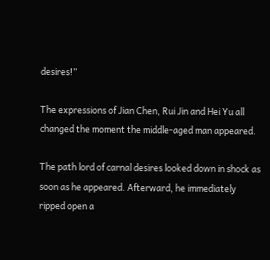desires!”

The expressions of Jian Chen, Rui Jin and Hei Yu all changed the moment the middle-aged man appeared.

The path lord of carnal desires looked down in shock as soon as he appeared. Afterward, he immediately ripped open a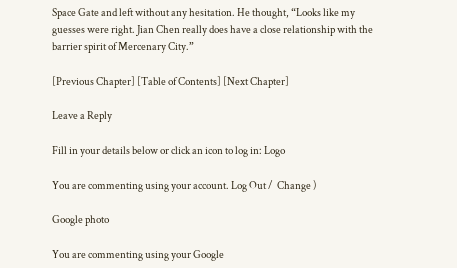Space Gate and left without any hesitation. He thought, “Looks like my guesses were right. Jian Chen really does have a close relationship with the barrier spirit of Mercenary City.”

[Previous Chapter] [Table of Contents] [Next Chapter]

Leave a Reply

Fill in your details below or click an icon to log in: Logo

You are commenting using your account. Log Out /  Change )

Google photo

You are commenting using your Google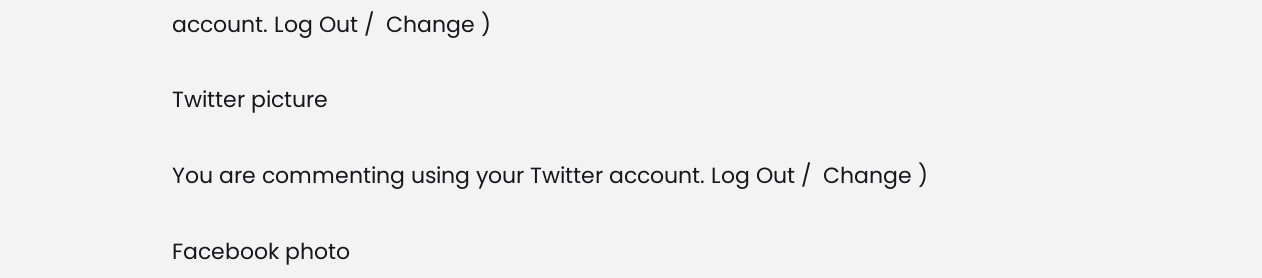account. Log Out /  Change )

Twitter picture

You are commenting using your Twitter account. Log Out /  Change )

Facebook photo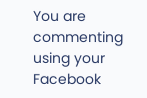You are commenting using your Facebook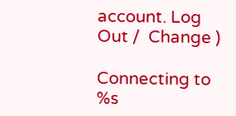account. Log Out /  Change )

Connecting to %s